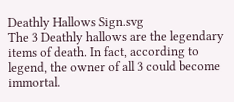Deathly Hallows Sign.svg
The 3 Deathly hallows are the legendary items of death. In fact, according to legend, the owner of all 3 could become immortal.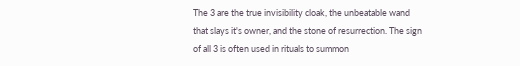The 3 are the true invisibility cloak, the unbeatable wand that slays it's owner, and the stone of resurrection. The sign of all 3 is often used in rituals to summon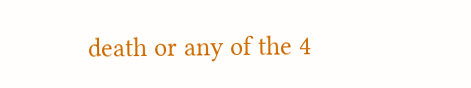death or any of the 4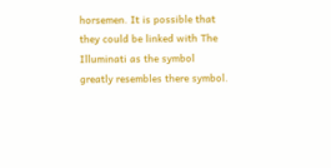horsemen. It is possible that they could be linked with The Illuminati as the symbol greatly resembles there symbol.